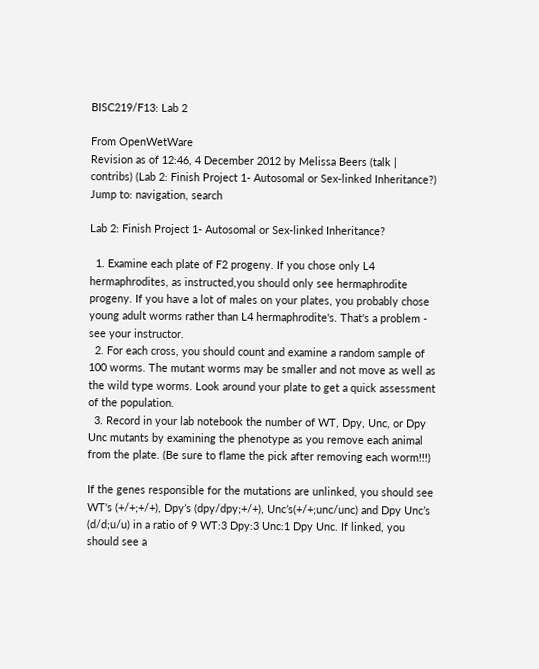BISC219/F13: Lab 2

From OpenWetWare
Revision as of 12:46, 4 December 2012 by Melissa Beers (talk | contribs) (Lab 2: Finish Project 1- Autosomal or Sex-linked Inheritance?)
Jump to: navigation, search

Lab 2: Finish Project 1- Autosomal or Sex-linked Inheritance?

  1. Examine each plate of F2 progeny. If you chose only L4 hermaphrodites, as instructed,you should only see hermaphrodite progeny. If you have a lot of males on your plates, you probably chose young adult worms rather than L4 hermaphrodite's. That's a problem - see your instructor.
  2. For each cross, you should count and examine a random sample of 100 worms. The mutant worms may be smaller and not move as well as the wild type worms. Look around your plate to get a quick assessment of the population.
  3. Record in your lab notebook the number of WT, Dpy, Unc, or Dpy Unc mutants by examining the phenotype as you remove each animal from the plate. (Be sure to flame the pick after removing each worm!!!)

If the genes responsible for the mutations are unlinked, you should see WT's (+/+;+/+), Dpy’s (dpy/dpy;+/+), Unc’s(+/+;unc/unc) and Dpy Unc’s (d/d;u/u) in a ratio of 9 WT:3 Dpy:3 Unc:1 Dpy Unc. If linked, you should see a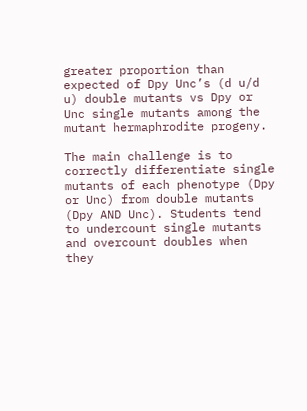greater proportion than expected of Dpy Unc’s (d u/d u) double mutants vs Dpy or Unc single mutants among the mutant hermaphrodite progeny.

The main challenge is to correctly differentiate single mutants of each phenotype (Dpy or Unc) from double mutants (Dpy AND Unc). Students tend to undercount single mutants and overcount doubles when they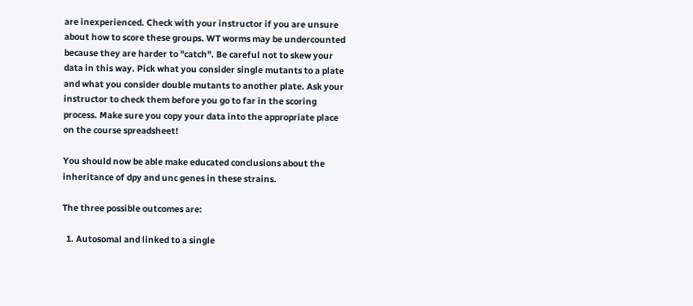are inexperienced. Check with your instructor if you are unsure about how to score these groups. WT worms may be undercounted because they are harder to "catch". Be careful not to skew your data in this way. Pick what you consider single mutants to a plate and what you consider double mutants to another plate. Ask your instructor to check them before you go to far in the scoring process. Make sure you copy your data into the appropriate place on the course spreadsheet!

You should now be able make educated conclusions about the inheritance of dpy and unc genes in these strains.

The three possible outcomes are:

  1. Autosomal and linked to a single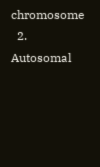chromosome
  2. Autosomal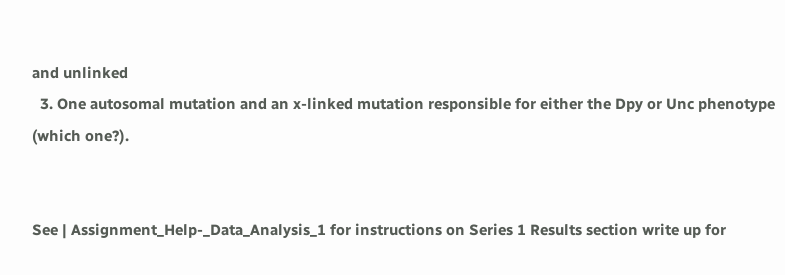and unlinked
  3. One autosomal mutation and an x-linked mutation responsible for either the Dpy or Unc phenotype (which one?).


See | Assignment_Help-_Data_Analysis_1 for instructions on Series 1 Results section write up for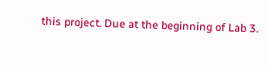this project. Due at the beginning of Lab 3.